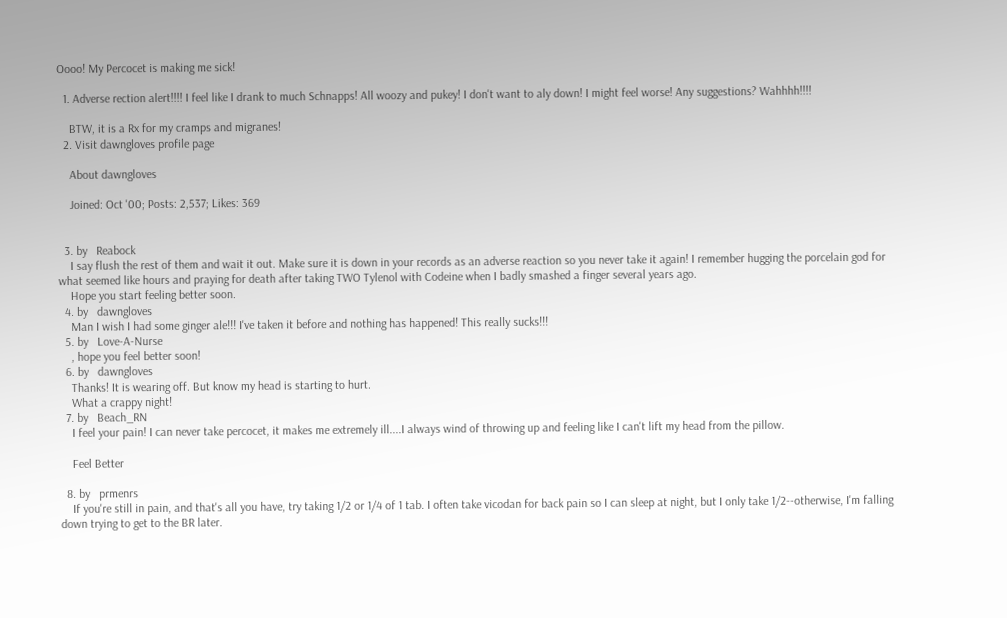Oooo! My Percocet is making me sick!

  1. Adverse rection alert!!!! I feel like I drank to much Schnapps! All woozy and pukey! I don't want to aly down! I might feel worse! Any suggestions? Wahhhh!!!!

    BTW, it is a Rx for my cramps and migranes!
  2. Visit dawngloves profile page

    About dawngloves

    Joined: Oct '00; Posts: 2,537; Likes: 369


  3. by   Reabock
    I say flush the rest of them and wait it out. Make sure it is down in your records as an adverse reaction so you never take it again! I remember hugging the porcelain god for what seemed like hours and praying for death after taking TWO Tylenol with Codeine when I badly smashed a finger several years ago.
    Hope you start feeling better soon.
  4. by   dawngloves
    Man I wish I had some ginger ale!!! I've taken it before and nothing has happened! This really sucks!!!
  5. by   Love-A-Nurse
    , hope you feel better soon!
  6. by   dawngloves
    Thanks! It is wearing off. But know my head is starting to hurt.
    What a crappy night!
  7. by   Beach_RN
    I feel your pain! I can never take percocet, it makes me extremely ill....I always wind of throwing up and feeling like I can't lift my head from the pillow.

    Feel Better

  8. by   prmenrs
    If you're still in pain, and that's all you have, try taking 1/2 or 1/4 of 1 tab. I often take vicodan for back pain so I can sleep at night, but I only take 1/2--otherwise, I'm falling down trying to get to the BR later.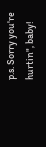p.s. Sorry you're hurtin", baby!